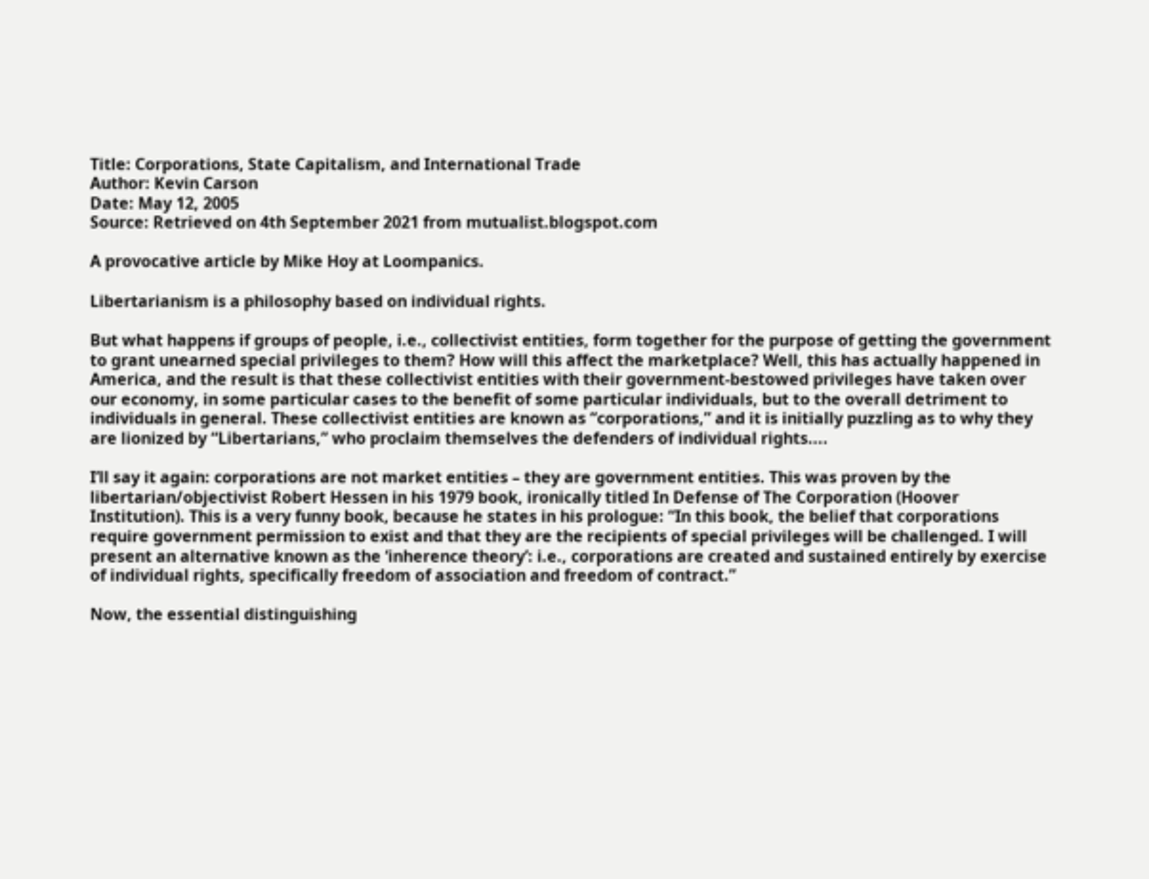Title: Corporations, State Capitalism, and International Trade
Author: Kevin Carson
Date: May 12, 2005
Source: Retrieved on 4th September 2021 from mutualist.blogspot.com

A provocative article by Mike Hoy at Loompanics.

Libertarianism is a philosophy based on individual rights.

But what happens if groups of people, i.e., collectivist entities, form together for the purpose of getting the government to grant unearned special privileges to them? How will this affect the marketplace? Well, this has actually happened in America, and the result is that these collectivist entities with their government-bestowed privileges have taken over our economy, in some particular cases to the benefit of some particular individuals, but to the overall detriment to individuals in general. These collectivist entities are known as “corporations,” and it is initially puzzling as to why they are lionized by “Libertarians,” who proclaim themselves the defenders of individual rights....

I’ll say it again: corporations are not market entities – they are government entities. This was proven by the libertarian/objectivist Robert Hessen in his 1979 book, ironically titled In Defense of The Corporation (Hoover Institution). This is a very funny book, because he states in his prologue: “In this book, the belief that corporations require government permission to exist and that they are the recipients of special privileges will be challenged. I will present an alternative known as the ‘inherence theory’: i.e., corporations are created and sustained entirely by exercise of individual rights, specifically freedom of association and freedom of contract.”

Now, the essential distinguishing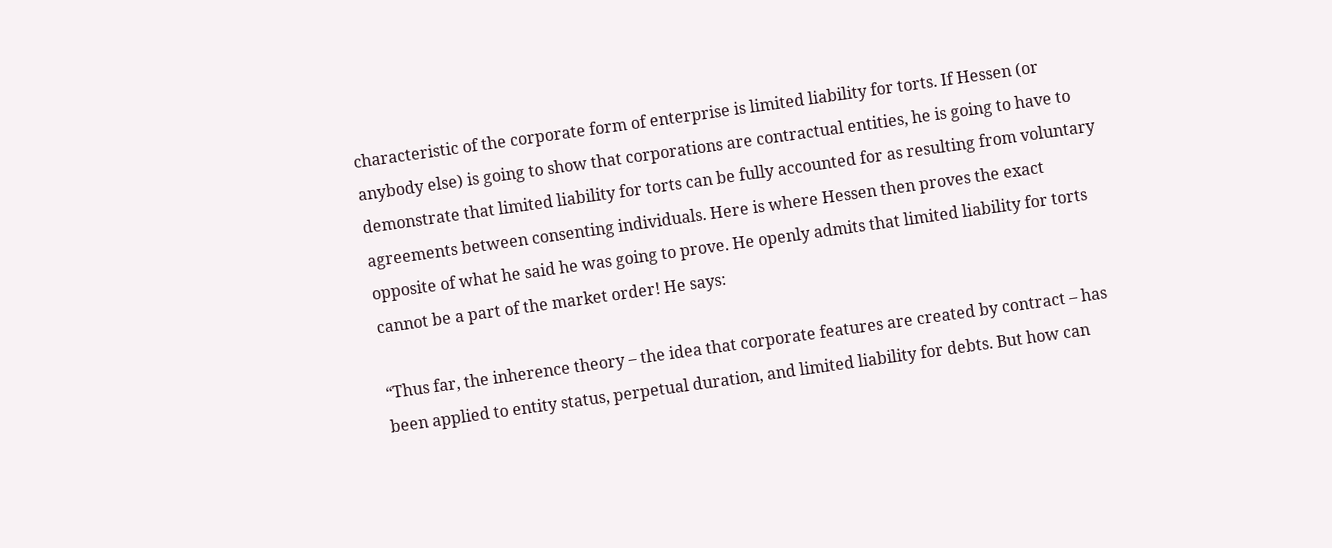characteristic of the corporate form of enterprise is limited liability for torts. If Hessen (or anybody else) is going to show that corporations are contractual entities, he is going to have to demonstrate that limited liability for torts can be fully accounted for as resulting from voluntary agreements between consenting individuals. Here is where Hessen then proves the exact opposite of what he said he was going to prove. He openly admits that limited liability for torts cannot be a part of the market order! He says:

“Thus far, the inherence theory – the idea that corporate features are created by contract – has been applied to entity status, perpetual duration, and limited liability for debts. But how can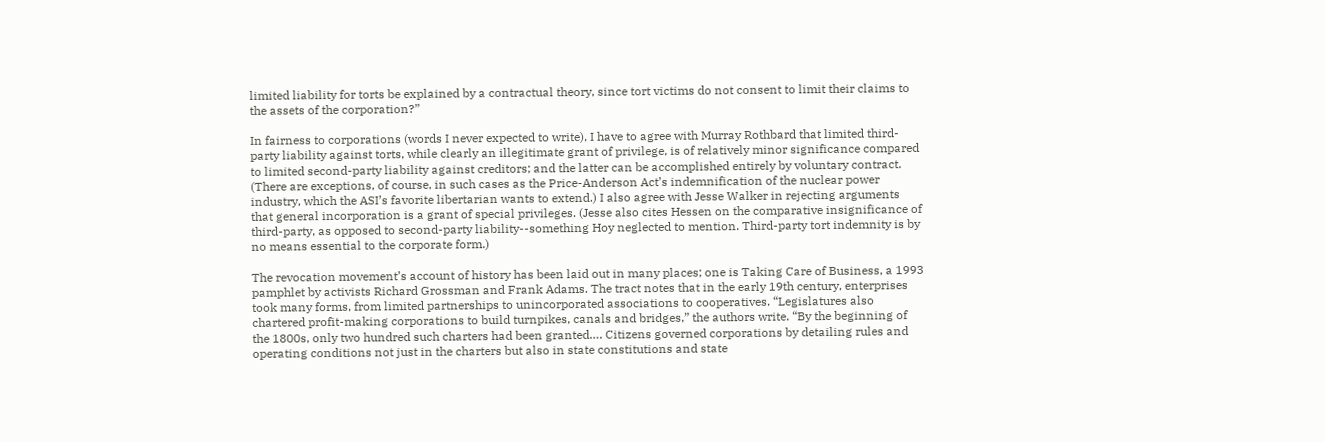limited liability for torts be explained by a contractual theory, since tort victims do not consent to limit their claims to the assets of the corporation?”

In fairness to corporations (words I never expected to write), I have to agree with Murray Rothbard that limited third-party liability against torts, while clearly an illegitimate grant of privilege, is of relatively minor significance compared to limited second-party liability against creditors; and the latter can be accomplished entirely by voluntary contract. (There are exceptions, of course, in such cases as the Price-Anderson Act’s indemnification of the nuclear power industry, which the ASI’s favorite libertarian wants to extend.) I also agree with Jesse Walker in rejecting arguments that general incorporation is a grant of special privileges. (Jesse also cites Hessen on the comparative insignificance of third-party, as opposed to second-party liability--something Hoy neglected to mention. Third-party tort indemnity is by no means essential to the corporate form.)

The revocation movement’s account of history has been laid out in many places; one is Taking Care of Business, a 1993 pamphlet by activists Richard Grossman and Frank Adams. The tract notes that in the early 19th century, enterprises took many forms, from limited partnerships to unincorporated associations to cooperatives. “Legislatures also chartered profit-making corporations to build turnpikes, canals and bridges,” the authors write. “By the beginning of the 1800s, only two hundred such charters had been granted…. Citizens governed corporations by detailing rules and operating conditions not just in the charters but also in state constitutions and state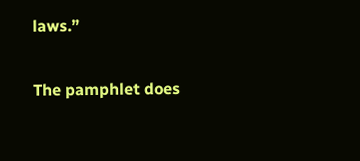laws.”

The pamphlet does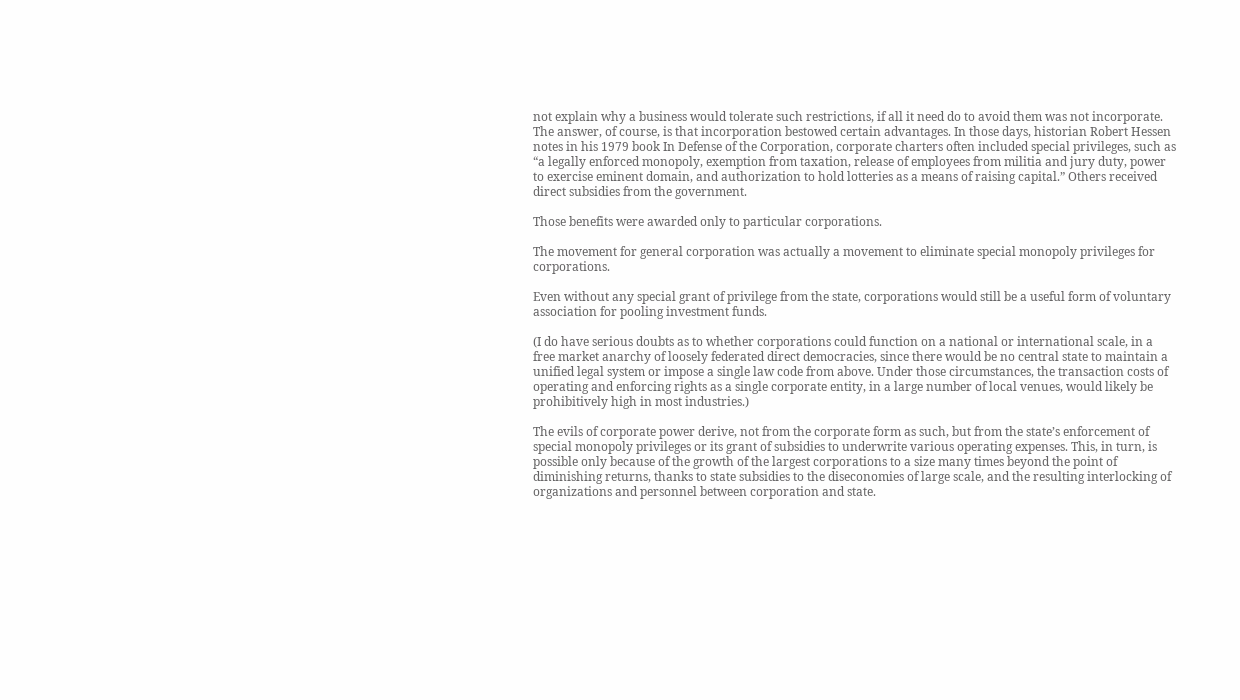not explain why a business would tolerate such restrictions, if all it need do to avoid them was not incorporate. The answer, of course, is that incorporation bestowed certain advantages. In those days, historian Robert Hessen notes in his 1979 book In Defense of the Corporation, corporate charters often included special privileges, such as “a legally enforced monopoly, exemption from taxation, release of employees from militia and jury duty, power to exercise eminent domain, and authorization to hold lotteries as a means of raising capital.” Others received direct subsidies from the government.

Those benefits were awarded only to particular corporations.

The movement for general corporation was actually a movement to eliminate special monopoly privileges for corporations.

Even without any special grant of privilege from the state, corporations would still be a useful form of voluntary association for pooling investment funds.

(I do have serious doubts as to whether corporations could function on a national or international scale, in a free market anarchy of loosely federated direct democracies, since there would be no central state to maintain a unified legal system or impose a single law code from above. Under those circumstances, the transaction costs of operating and enforcing rights as a single corporate entity, in a large number of local venues, would likely be prohibitively high in most industries.)

The evils of corporate power derive, not from the corporate form as such, but from the state’s enforcement of special monopoly privileges or its grant of subsidies to underwrite various operating expenses. This, in turn, is possible only because of the growth of the largest corporations to a size many times beyond the point of diminishing returns, thanks to state subsidies to the diseconomies of large scale, and the resulting interlocking of organizations and personnel between corporation and state.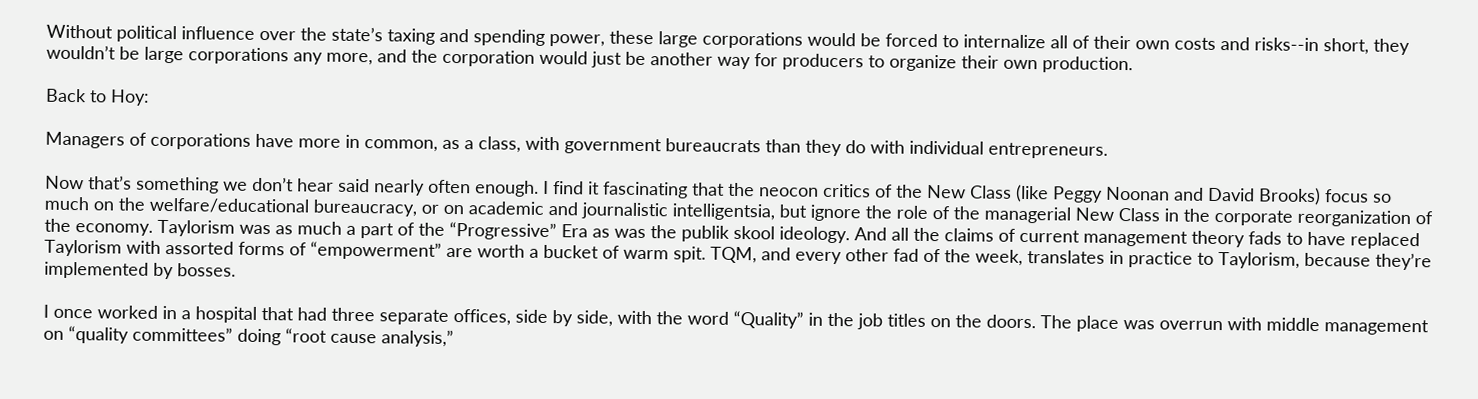Without political influence over the state’s taxing and spending power, these large corporations would be forced to internalize all of their own costs and risks--in short, they wouldn’t be large corporations any more, and the corporation would just be another way for producers to organize their own production.

Back to Hoy:

Managers of corporations have more in common, as a class, with government bureaucrats than they do with individual entrepreneurs.

Now that’s something we don’t hear said nearly often enough. I find it fascinating that the neocon critics of the New Class (like Peggy Noonan and David Brooks) focus so much on the welfare/educational bureaucracy, or on academic and journalistic intelligentsia, but ignore the role of the managerial New Class in the corporate reorganization of the economy. Taylorism was as much a part of the “Progressive” Era as was the publik skool ideology. And all the claims of current management theory fads to have replaced Taylorism with assorted forms of “empowerment” are worth a bucket of warm spit. TQM, and every other fad of the week, translates in practice to Taylorism, because they’re implemented by bosses.

I once worked in a hospital that had three separate offices, side by side, with the word “Quality” in the job titles on the doors. The place was overrun with middle management on “quality committees” doing “root cause analysis,”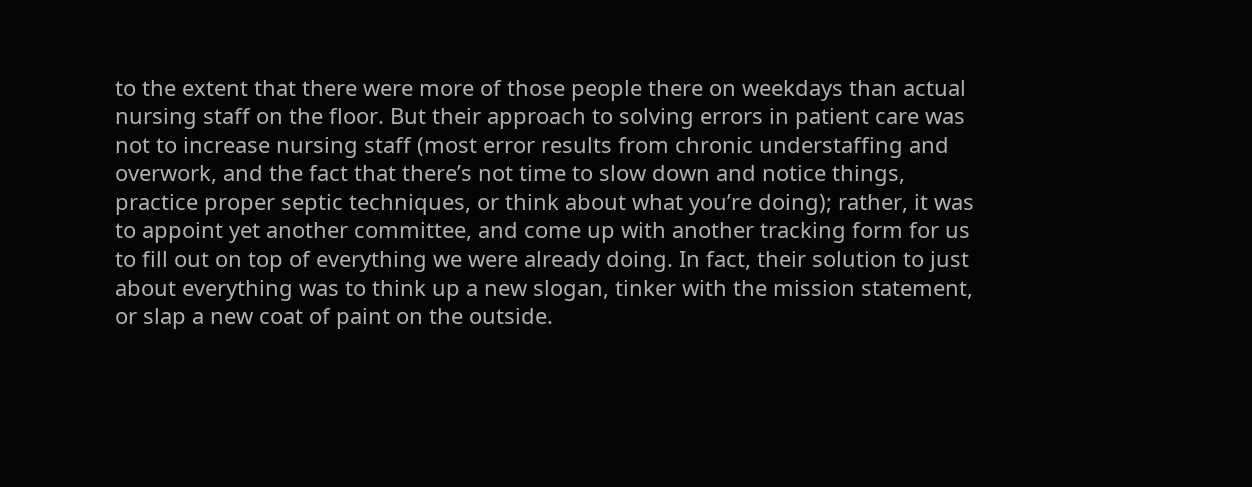to the extent that there were more of those people there on weekdays than actual nursing staff on the floor. But their approach to solving errors in patient care was not to increase nursing staff (most error results from chronic understaffing and overwork, and the fact that there’s not time to slow down and notice things, practice proper septic techniques, or think about what you’re doing); rather, it was to appoint yet another committee, and come up with another tracking form for us to fill out on top of everything we were already doing. In fact, their solution to just about everything was to think up a new slogan, tinker with the mission statement, or slap a new coat of paint on the outside.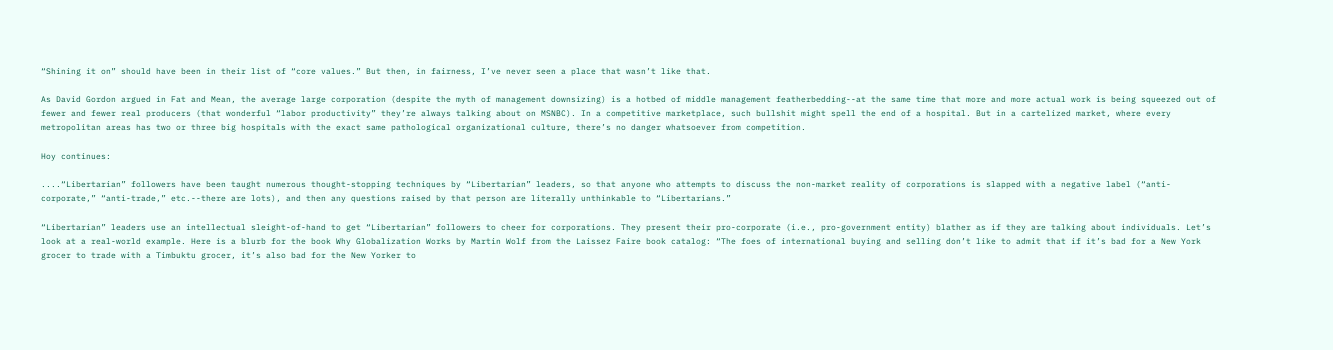“Shining it on” should have been in their list of “core values.” But then, in fairness, I’ve never seen a place that wasn’t like that.

As David Gordon argued in Fat and Mean, the average large corporation (despite the myth of management downsizing) is a hotbed of middle management featherbedding--at the same time that more and more actual work is being squeezed out of fewer and fewer real producers (that wonderful “labor productivity” they’re always talking about on MSNBC). In a competitive marketplace, such bullshit might spell the end of a hospital. But in a cartelized market, where every metropolitan areas has two or three big hospitals with the exact same pathological organizational culture, there’s no danger whatsoever from competition.

Hoy continues:

....“Libertarian” followers have been taught numerous thought-stopping techniques by “Libertarian” leaders, so that anyone who attempts to discuss the non-market reality of corporations is slapped with a negative label (“anti- corporate,” “anti-trade,” etc.--there are lots), and then any questions raised by that person are literally unthinkable to “Libertarians.”

“Libertarian” leaders use an intellectual sleight-of-hand to get “Libertarian” followers to cheer for corporations. They present their pro-corporate (i.e., pro-government entity) blather as if they are talking about individuals. Let’s look at a real-world example. Here is a blurb for the book Why Globalization Works by Martin Wolf from the Laissez Faire book catalog: “The foes of international buying and selling don’t like to admit that if it’s bad for a New York grocer to trade with a Timbuktu grocer, it’s also bad for the New Yorker to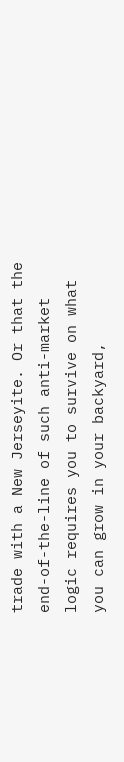trade with a New Jerseyite. Or that the end-of-the-line of such anti-market logic requires you to survive on what you can grow in your backyard,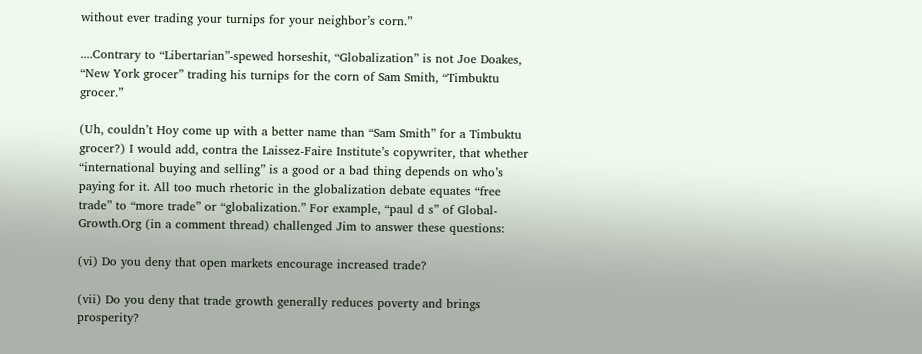without ever trading your turnips for your neighbor’s corn.”

....Contrary to “Libertarian”-spewed horseshit, “Globalization” is not Joe Doakes, “New York grocer” trading his turnips for the corn of Sam Smith, “Timbuktu grocer.”

(Uh, couldn’t Hoy come up with a better name than “Sam Smith” for a Timbuktu grocer?) I would add, contra the Laissez-Faire Institute’s copywriter, that whether “international buying and selling” is a good or a bad thing depends on who’s paying for it. All too much rhetoric in the globalization debate equates “free trade” to “more trade” or “globalization.” For example, “paul d s” of Global-Growth.Org (in a comment thread) challenged Jim to answer these questions:

(vi) Do you deny that open markets encourage increased trade?

(vii) Do you deny that trade growth generally reduces poverty and brings prosperity?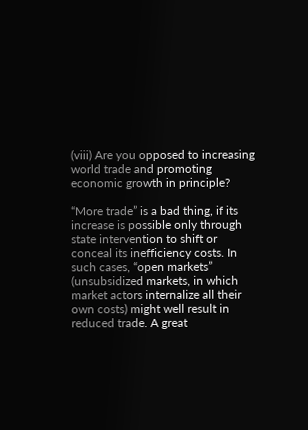(viii) Are you opposed to increasing world trade and promoting economic growth in principle?

“More trade” is a bad thing, if its increase is possible only through state intervention to shift or conceal its inefficiency costs. In such cases, “open markets” (unsubsidized markets, in which market actors internalize all their own costs) might well result in reduced trade. A great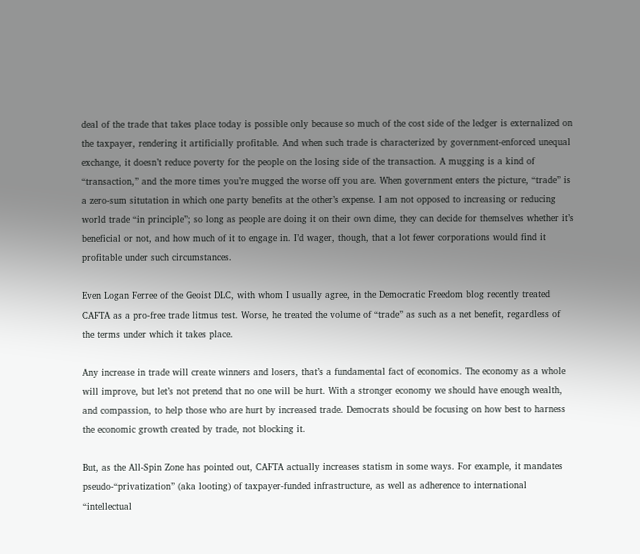deal of the trade that takes place today is possible only because so much of the cost side of the ledger is externalized on the taxpayer, rendering it artificially profitable. And when such trade is characterized by government-enforced unequal exchange, it doesn’t reduce poverty for the people on the losing side of the transaction. A mugging is a kind of “transaction,” and the more times you’re mugged the worse off you are. When government enters the picture, “trade” is a zero-sum situtation in which one party benefits at the other’s expense. I am not opposed to increasing or reducing world trade “in principle”; so long as people are doing it on their own dime, they can decide for themselves whether it’s beneficial or not, and how much of it to engage in. I’d wager, though, that a lot fewer corporations would find it profitable under such circumstances.

Even Logan Ferree of the Geoist DLC, with whom I usually agree, in the Democratic Freedom blog recently treated CAFTA as a pro-free trade litmus test. Worse, he treated the volume of “trade” as such as a net benefit, regardless of the terms under which it takes place.

Any increase in trade will create winners and losers, that’s a fundamental fact of economics. The economy as a whole will improve, but let’s not pretend that no one will be hurt. With a stronger economy we should have enough wealth, and compassion, to help those who are hurt by increased trade. Democrats should be focusing on how best to harness the economic growth created by trade, not blocking it.

But, as the All-Spin Zone has pointed out, CAFTA actually increases statism in some ways. For example, it mandates pseudo-“privatization” (aka looting) of taxpayer-funded infrastructure, as well as adherence to international “intellectual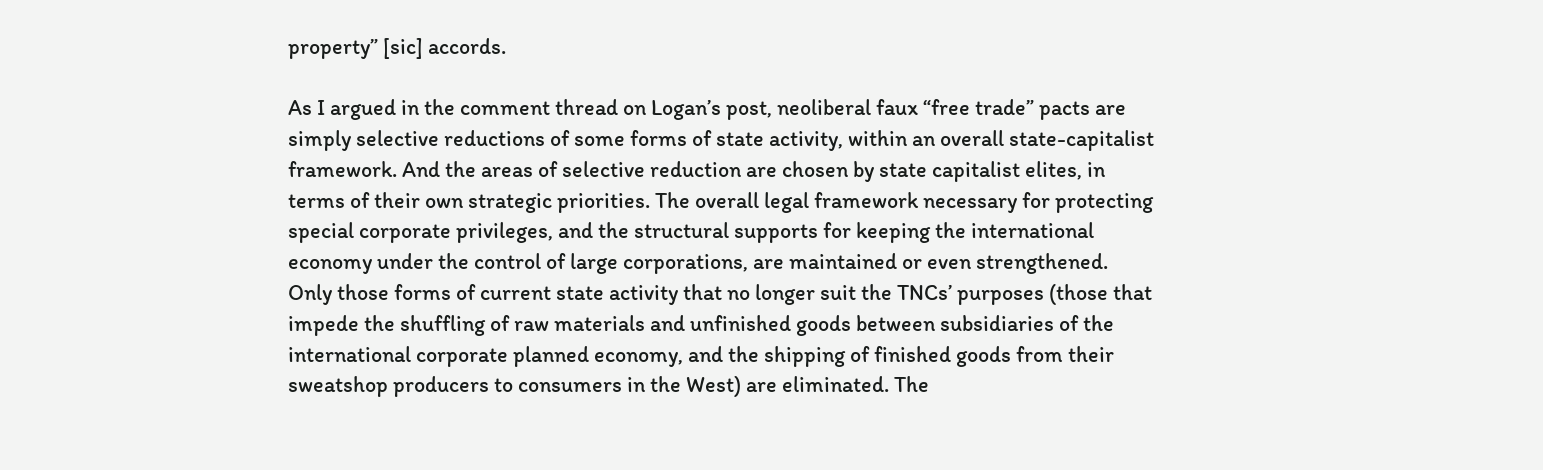property” [sic] accords.

As I argued in the comment thread on Logan’s post, neoliberal faux “free trade” pacts are simply selective reductions of some forms of state activity, within an overall state-capitalist framework. And the areas of selective reduction are chosen by state capitalist elites, in terms of their own strategic priorities. The overall legal framework necessary for protecting special corporate privileges, and the structural supports for keeping the international economy under the control of large corporations, are maintained or even strengthened. Only those forms of current state activity that no longer suit the TNCs’ purposes (those that impede the shuffling of raw materials and unfinished goods between subsidiaries of the international corporate planned economy, and the shipping of finished goods from their sweatshop producers to consumers in the West) are eliminated. The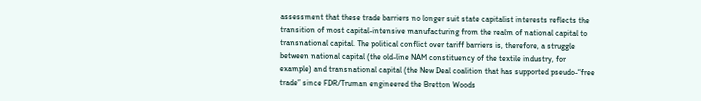assessment that these trade barriers no longer suit state capitalist interests reflects the transition of most capital-intensive manufacturing from the realm of national capital to transnational capital. The political conflict over tariff barriers is, therefore, a struggle between national capital (the old-line NAM constituency of the textile industry, for example) and transnational capital (the New Deal coalition that has supported pseudo-“free trade” since FDR/Truman engineered the Bretton Woods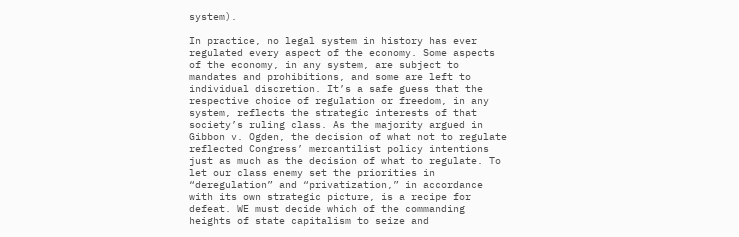system).

In practice, no legal system in history has ever regulated every aspect of the economy. Some aspects of the economy, in any system, are subject to mandates and prohibitions, and some are left to individual discretion. It’s a safe guess that the respective choice of regulation or freedom, in any system, reflects the strategic interests of that society’s ruling class. As the majority argued in Gibbon v. Ogden, the decision of what not to regulate reflected Congress’ mercantilist policy intentions just as much as the decision of what to regulate. To let our class enemy set the priorities in “deregulation” and “privatization,” in accordance with its own strategic picture, is a recipe for defeat. WE must decide which of the commanding heights of state capitalism to seize and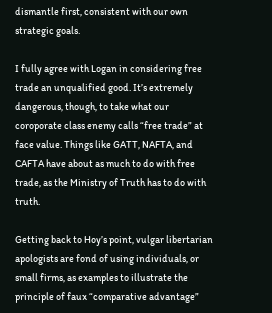dismantle first, consistent with our own strategic goals.

I fully agree with Logan in considering free trade an unqualified good. It’s extremely dangerous, though, to take what our coroporate class enemy calls “free trade” at face value. Things like GATT, NAFTA, and CAFTA have about as much to do with free trade, as the Ministry of Truth has to do with truth.

Getting back to Hoy’s point, vulgar libertarian apologists are fond of using individuals, or small firms, as examples to illustrate the principle of faux “comparative advantage”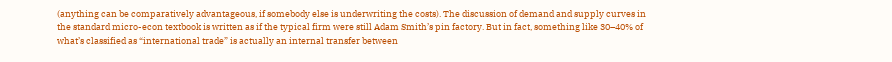(anything can be comparatively advantageous, if somebody else is underwriting the costs). The discussion of demand and supply curves in the standard micro-econ textbook is written as if the typical firm were still Adam Smith’s pin factory. But in fact, something like 30–40% of what’s classified as “international trade” is actually an internal transfer between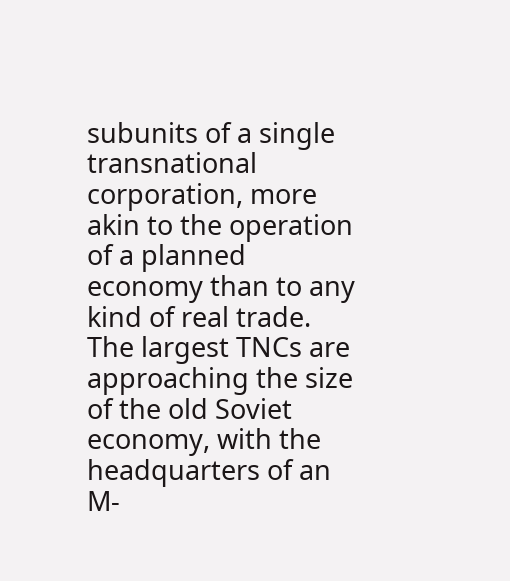subunits of a single transnational corporation, more akin to the operation of a planned economy than to any kind of real trade. The largest TNCs are approaching the size of the old Soviet economy, with the headquarters of an M-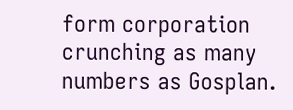form corporation crunching as many numbers as Gosplan.